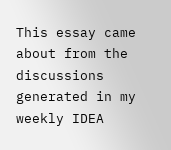This essay came about from the discussions generated in my weekly IDEA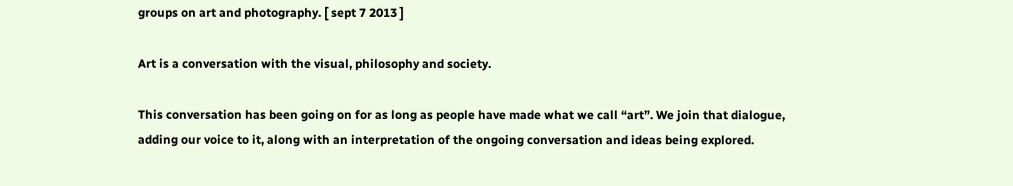groups on art and photography. [ sept 7 2013 ]

Art is a conversation with the visual, philosophy and society.

This conversation has been going on for as long as people have made what we call “art”. We join that dialogue, adding our voice to it, along with an interpretation of the ongoing conversation and ideas being explored.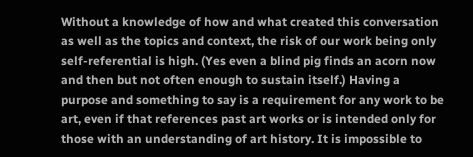Without a knowledge of how and what created this conversation as well as the topics and context, the risk of our work being only self-referential is high. (Yes even a blind pig finds an acorn now and then but not often enough to sustain itself.) Having a purpose and something to say is a requirement for any work to be art, even if that references past art works or is intended only for those with an understanding of art history. It is impossible to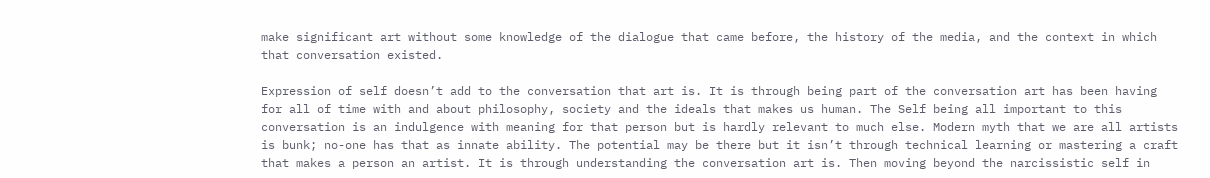make significant art without some knowledge of the dialogue that came before, the history of the media, and the context in which that conversation existed.

Expression of self doesn’t add to the conversation that art is. It is through being part of the conversation art has been having for all of time with and about philosophy, society and the ideals that makes us human. The Self being all important to this conversation is an indulgence with meaning for that person but is hardly relevant to much else. Modern myth that we are all artists is bunk; no-one has that as innate ability. The potential may be there but it isn’t through technical learning or mastering a craft that makes a person an artist. It is through understanding the conversation art is. Then moving beyond the narcissistic self in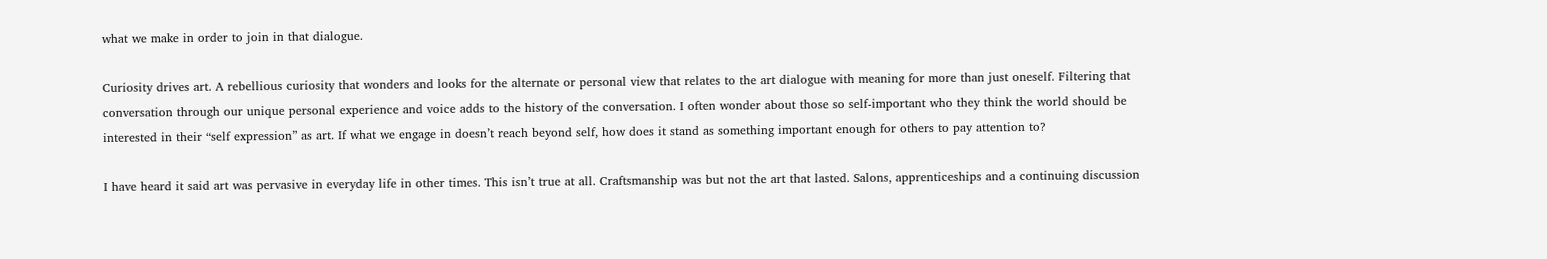what we make in order to join in that dialogue.

Curiosity drives art. A rebellious curiosity that wonders and looks for the alternate or personal view that relates to the art dialogue with meaning for more than just oneself. Filtering that conversation through our unique personal experience and voice adds to the history of the conversation. I often wonder about those so self-important who they think the world should be interested in their “self expression” as art. If what we engage in doesn’t reach beyond self, how does it stand as something important enough for others to pay attention to?

I have heard it said art was pervasive in everyday life in other times. This isn’t true at all. Craftsmanship was but not the art that lasted. Salons, apprenticeships and a continuing discussion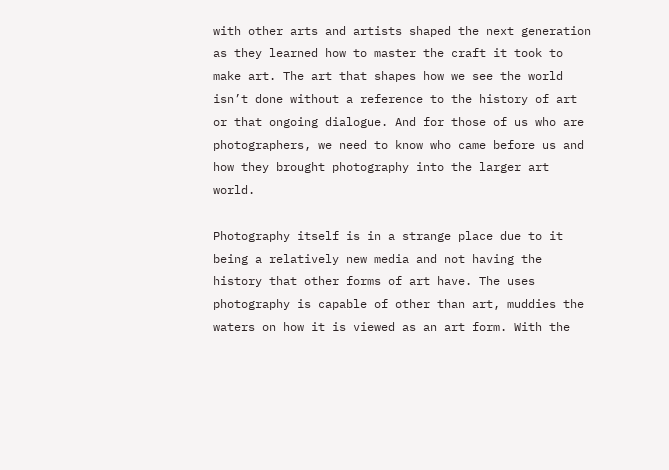with other arts and artists shaped the next generation as they learned how to master the craft it took to make art. The art that shapes how we see the world isn’t done without a reference to the history of art or that ongoing dialogue. And for those of us who are photographers, we need to know who came before us and how they brought photography into the larger art world.

Photography itself is in a strange place due to it being a relatively new media and not having the history that other forms of art have. The uses photography is capable of other than art, muddies the waters on how it is viewed as an art form. With the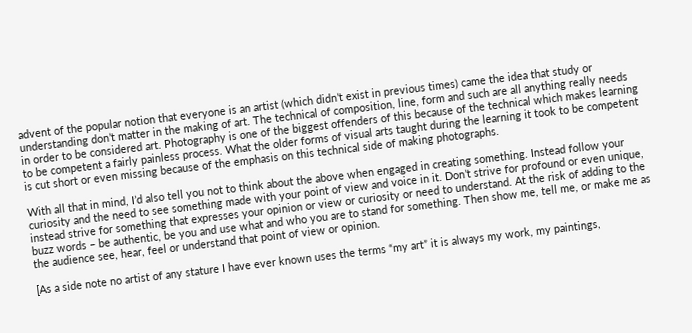advent of the popular notion that everyone is an artist (which didn’t exist in previous times) came the idea that study or understanding don’t matter in the making of art. The technical of composition, line, form and such are all anything really needs in order to be considered art. Photography is one of the biggest offenders of this because of the technical which makes learning to be competent a fairly painless process. What the older forms of visual arts taught during the learning it took to be competent is cut short or even missing because of the emphasis on this technical side of making photographs.

With all that in mind, I’d also tell you not to think about the above when engaged in creating something. Instead follow your curiosity and the need to see something made with your point of view and voice in it. Don’t strive for profound or even unique, instead strive for something that expresses your opinion or view or curiosity or need to understand. At the risk of adding to the buzz words – be authentic, be you and use what and who you are to stand for something. Then show me, tell me, or make me as the audience see, hear, feel or understand that point of view or opinion.

[As a side note no artist of any stature I have ever known uses the terms “my art” it is always my work, my paintings,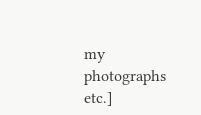my photographs etc.]